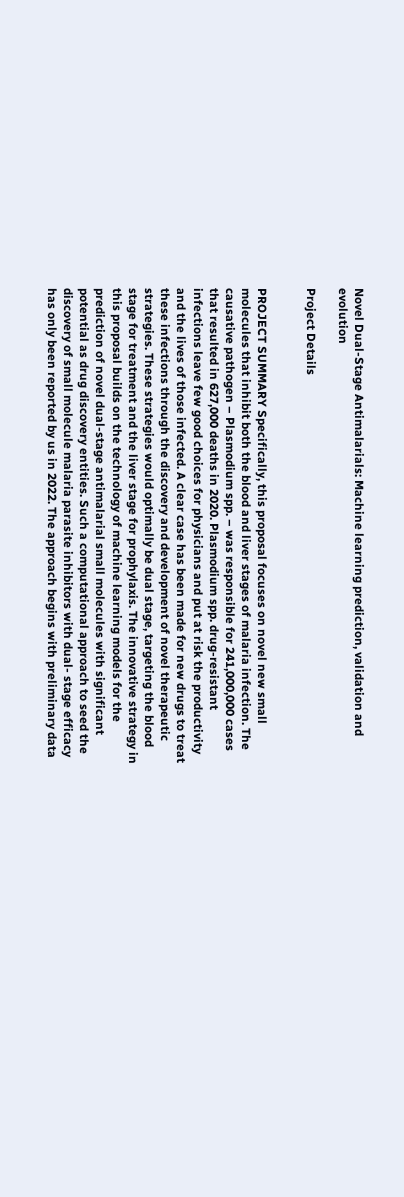Novel Dual-Stage Antimalarials: Machine learning prediction, validation and evolution

Project Details


PROJECT SUMMARY Specifically, this proposal focuses on novel new small molecules that inhibit both the blood and liver stages of malaria infection. The causative pathogen – Plasmodium spp. – was responsible for 241,000,000 cases that resulted in 627,000 deaths in 2020. Plasmodium spp. drug-resistant infections leave few good choices for physicians and put at risk the productivity and the lives of those infected. A clear case has been made for new drugs to treat these infections through the discovery and development of novel therapeutic strategies. These strategies would optimally be dual stage, targeting the blood stage for treatment and the liver stage for prophylaxis. The innovative strategy in this proposal builds on the technology of machine learning models for the prediction of novel dual-stage antimalarial small molecules with significant potential as drug discovery entities. Such a computational approach to seed the discovery of small molecule malaria parasite inhibitors with dual- stage efficacy has only been reported by us in 2022. The approach begins with preliminary data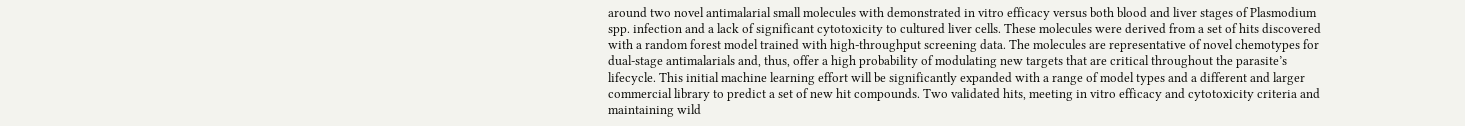around two novel antimalarial small molecules with demonstrated in vitro efficacy versus both blood and liver stages of Plasmodium spp. infection and a lack of significant cytotoxicity to cultured liver cells. These molecules were derived from a set of hits discovered with a random forest model trained with high-throughput screening data. The molecules are representative of novel chemotypes for dual-stage antimalarials and, thus, offer a high probability of modulating new targets that are critical throughout the parasite’s lifecycle. This initial machine learning effort will be significantly expanded with a range of model types and a different and larger commercial library to predict a set of new hit compounds. Two validated hits, meeting in vitro efficacy and cytotoxicity criteria and maintaining wild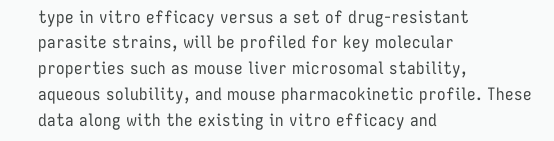type in vitro efficacy versus a set of drug-resistant parasite strains, will be profiled for key molecular properties such as mouse liver microsomal stability, aqueous solubility, and mouse pharmacokinetic profile. These data along with the existing in vitro efficacy and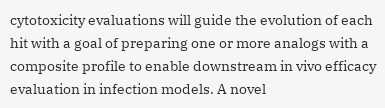cytotoxicity evaluations will guide the evolution of each hit with a goal of preparing one or more analogs with a composite profile to enable downstream in vivo efficacy evaluation in infection models. A novel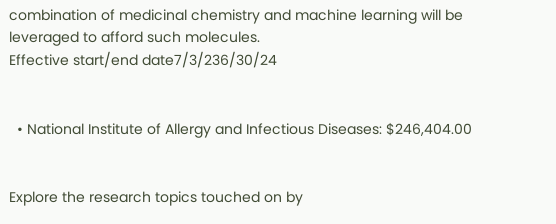combination of medicinal chemistry and machine learning will be leveraged to afford such molecules.
Effective start/end date7/3/236/30/24


  • National Institute of Allergy and Infectious Diseases: $246,404.00


Explore the research topics touched on by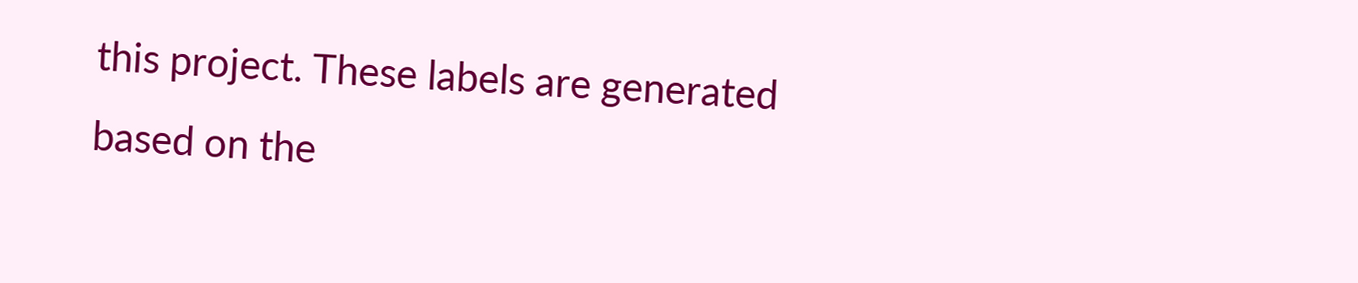this project. These labels are generated based on the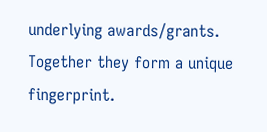underlying awards/grants. Together they form a unique fingerprint.